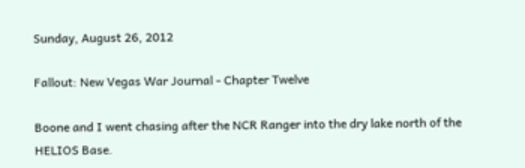Sunday, August 26, 2012

Fallout: New Vegas War Journal - Chapter Twelve

Boone and I went chasing after the NCR Ranger into the dry lake north of the HELIOS Base.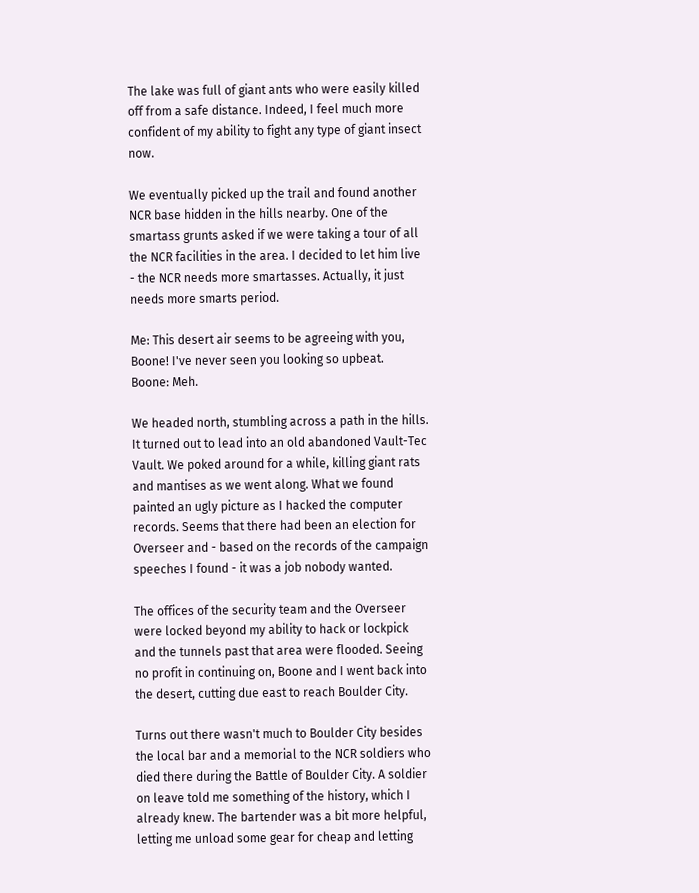The lake was full of giant ants who were easily killed off from a safe distance. Indeed, I feel much more confident of my ability to fight any type of giant insect now.

We eventually picked up the trail and found another NCR base hidden in the hills nearby. One of the smartass grunts asked if we were taking a tour of all the NCR facilities in the area. I decided to let him live - the NCR needs more smartasses. Actually, it just needs more smarts period.

Me: This desert air seems to be agreeing with you, Boone! I've never seen you looking so upbeat.
Boone: Meh.

We headed north, stumbling across a path in the hills. It turned out to lead into an old abandoned Vault-Tec Vault. We poked around for a while, killing giant rats and mantises as we went along. What we found painted an ugly picture as I hacked the computer records. Seems that there had been an election for Overseer and - based on the records of the campaign speeches I found - it was a job nobody wanted.

The offices of the security team and the Overseer were locked beyond my ability to hack or lockpick and the tunnels past that area were flooded. Seeing no profit in continuing on, Boone and I went back into the desert, cutting due east to reach Boulder City.

Turns out there wasn't much to Boulder City besides the local bar and a memorial to the NCR soldiers who died there during the Battle of Boulder City. A soldier on leave told me something of the history, which I already knew. The bartender was a bit more helpful, letting me unload some gear for cheap and letting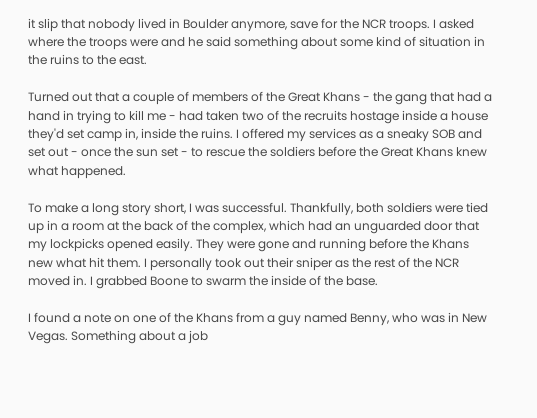it slip that nobody lived in Boulder anymore, save for the NCR troops. I asked where the troops were and he said something about some kind of situation in the ruins to the east.

Turned out that a couple of members of the Great Khans - the gang that had a hand in trying to kill me - had taken two of the recruits hostage inside a house they'd set camp in, inside the ruins. I offered my services as a sneaky SOB and set out - once the sun set - to rescue the soldiers before the Great Khans knew what happened.

To make a long story short, I was successful. Thankfully, both soldiers were tied up in a room at the back of the complex, which had an unguarded door that my lockpicks opened easily. They were gone and running before the Khans new what hit them. I personally took out their sniper as the rest of the NCR moved in. I grabbed Boone to swarm the inside of the base.

I found a note on one of the Khans from a guy named Benny, who was in New Vegas. Something about a job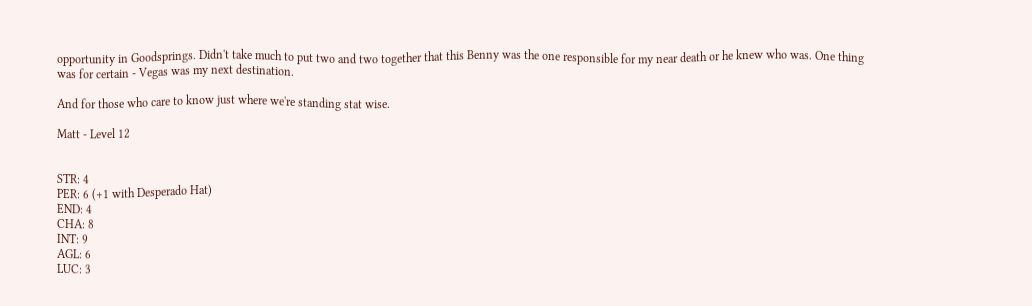opportunity in Goodsprings. Didn't take much to put two and two together that this Benny was the one responsible for my near death or he knew who was. One thing was for certain - Vegas was my next destination.

And for those who care to know just where we're standing stat wise.

Matt - Level 12


STR: 4
PER: 6 (+1 with Desperado Hat)
END: 4
CHA: 8
INT: 9
AGL: 6
LUC: 3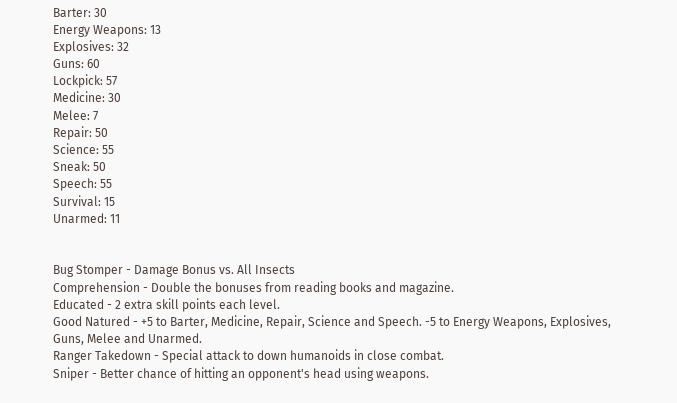Barter: 30
Energy Weapons: 13
Explosives: 32
Guns: 60
Lockpick: 57
Medicine: 30
Melee: 7
Repair: 50
Science: 55
Sneak: 50
Speech: 55
Survival: 15
Unarmed: 11


Bug Stomper - Damage Bonus vs. All Insects
Comprehension - Double the bonuses from reading books and magazine.
Educated - 2 extra skill points each level.
Good Natured - +5 to Barter, Medicine, Repair, Science and Speech. -5 to Energy Weapons, Explosives, Guns, Melee and Unarmed.
Ranger Takedown - Special attack to down humanoids in close combat.
Sniper - Better chance of hitting an opponent's head using weapons.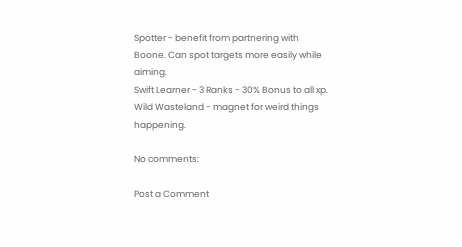Spotter - benefit from partnering with Boone. Can spot targets more easily while aiming.
Swift Learner - 3 Ranks - 30% Bonus to all xp.
Wild Wasteland - magnet for weird things happening.

No comments:

Post a Comment